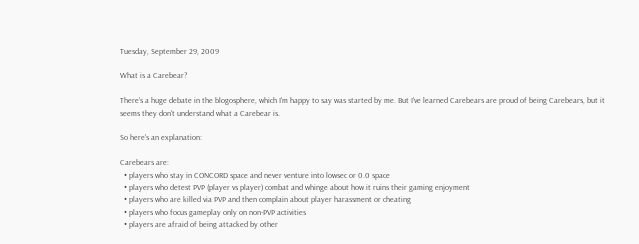Tuesday, September 29, 2009

What is a Carebear?

There's a huge debate in the blogosphere, which I'm happy to say was started by me. But I've learned Carebears are proud of being Carebears, but it seems they don't understand what a Carebear is.

So here's an explanation:

Carebears are:
  • players who stay in CONCORD space and never venture into lowsec or 0.0 space
  • players who detest PVP (player vs player) combat and whinge about how it ruins their gaming enjoyment
  • players who are killed via PVP and then complain about player harassment or cheating
  • players who focus gameplay only on non-PVP activities
  • players are afraid of being attacked by other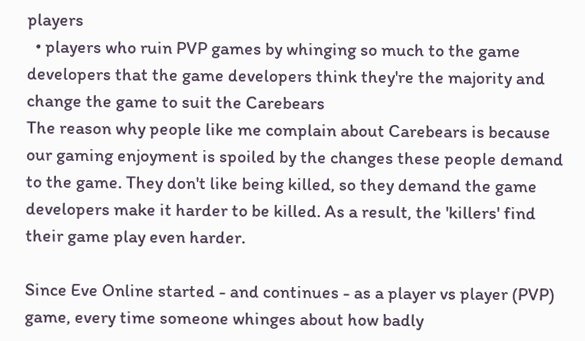players
  • players who ruin PVP games by whinging so much to the game developers that the game developers think they're the majority and change the game to suit the Carebears
The reason why people like me complain about Carebears is because our gaming enjoyment is spoiled by the changes these people demand to the game. They don't like being killed, so they demand the game developers make it harder to be killed. As a result, the 'killers' find their game play even harder.

Since Eve Online started - and continues - as a player vs player (PVP) game, every time someone whinges about how badly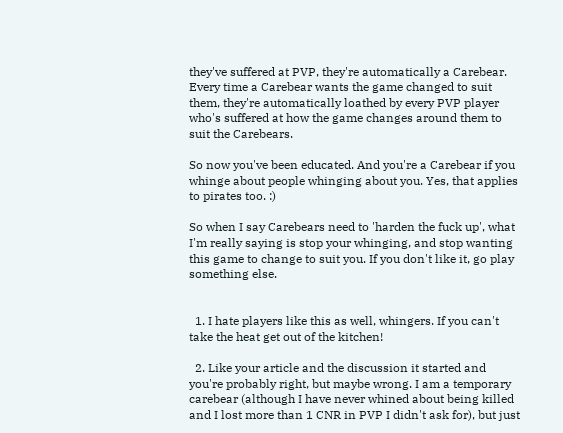they've suffered at PVP, they're automatically a Carebear. Every time a Carebear wants the game changed to suit them, they're automatically loathed by every PVP player who's suffered at how the game changes around them to suit the Carebears.

So now you've been educated. And you're a Carebear if you whinge about people whinging about you. Yes, that applies to pirates too. :)

So when I say Carebears need to 'harden the fuck up', what I'm really saying is stop your whinging, and stop wanting this game to change to suit you. If you don't like it, go play something else.


  1. I hate players like this as well, whingers. If you can't take the heat get out of the kitchen!

  2. Like your article and the discussion it started and you're probably right, but maybe wrong. I am a temporary carebear (although I have never whined about being killed and I lost more than 1 CNR in PVP I didn't ask for), but just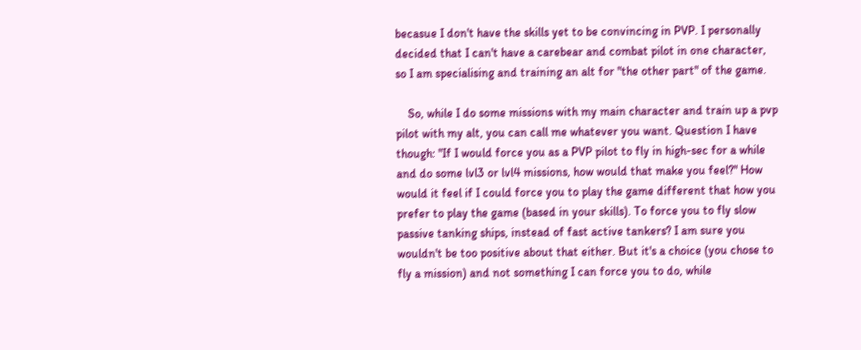becasue I don't have the skills yet to be convincing in PVP. I personally decided that I can't have a carebear and combat pilot in one character, so I am specialising and training an alt for "the other part" of the game.

    So, while I do some missions with my main character and train up a pvp pilot with my alt, you can call me whatever you want. Question I have though: "If I would force you as a PVP pilot to fly in high-sec for a while and do some lvl3 or lvl4 missions, how would that make you feel?" How would it feel if I could force you to play the game different that how you prefer to play the game (based in your skills). To force you to fly slow passive tanking ships, instead of fast active tankers? I am sure you wouldn't be too positive about that either. But it's a choice (you chose to fly a mission) and not something I can force you to do, while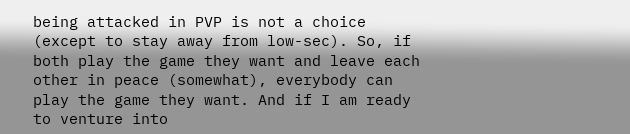being attacked in PVP is not a choice (except to stay away from low-sec). So, if both play the game they want and leave each other in peace (somewhat), everybody can play the game they want. And if I am ready to venture into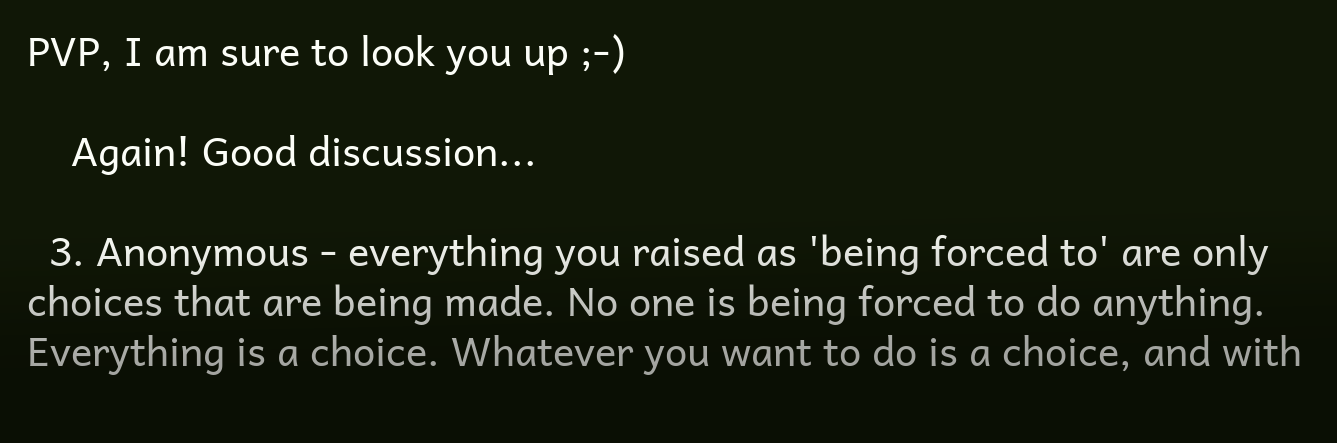PVP, I am sure to look you up ;-)

    Again! Good discussion...

  3. Anonymous - everything you raised as 'being forced to' are only choices that are being made. No one is being forced to do anything. Everything is a choice. Whatever you want to do is a choice, and with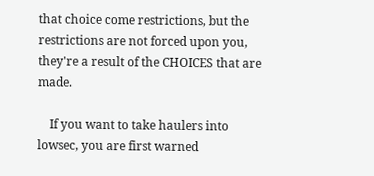that choice come restrictions, but the restrictions are not forced upon you, they're a result of the CHOICES that are made.

    If you want to take haulers into lowsec, you are first warned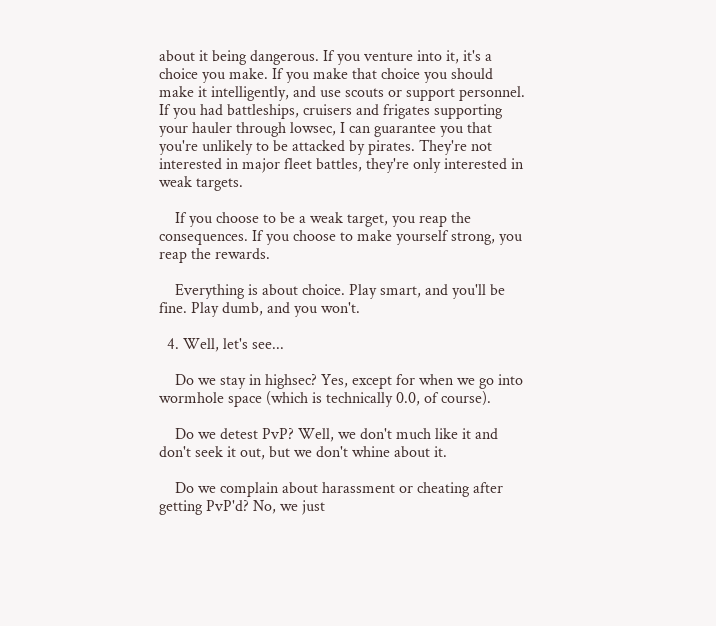about it being dangerous. If you venture into it, it's a choice you make. If you make that choice you should make it intelligently, and use scouts or support personnel. If you had battleships, cruisers and frigates supporting your hauler through lowsec, I can guarantee you that you're unlikely to be attacked by pirates. They're not interested in major fleet battles, they're only interested in weak targets.

    If you choose to be a weak target, you reap the consequences. If you choose to make yourself strong, you reap the rewards.

    Everything is about choice. Play smart, and you'll be fine. Play dumb, and you won't.

  4. Well, let's see...

    Do we stay in highsec? Yes, except for when we go into wormhole space (which is technically 0.0, of course).

    Do we detest PvP? Well, we don't much like it and don't seek it out, but we don't whine about it.

    Do we complain about harassment or cheating after getting PvP'd? No, we just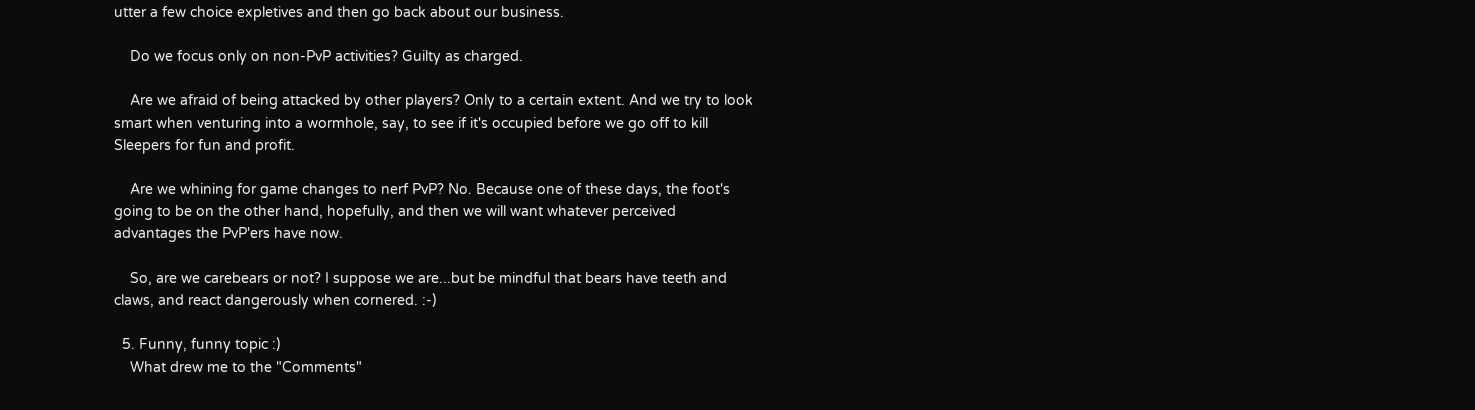utter a few choice expletives and then go back about our business.

    Do we focus only on non-PvP activities? Guilty as charged.

    Are we afraid of being attacked by other players? Only to a certain extent. And we try to look smart when venturing into a wormhole, say, to see if it's occupied before we go off to kill Sleepers for fun and profit.

    Are we whining for game changes to nerf PvP? No. Because one of these days, the foot's going to be on the other hand, hopefully, and then we will want whatever perceived advantages the PvP'ers have now.

    So, are we carebears or not? I suppose we are...but be mindful that bears have teeth and claws, and react dangerously when cornered. :-)

  5. Funny, funny topic :)
    What drew me to the "Comments"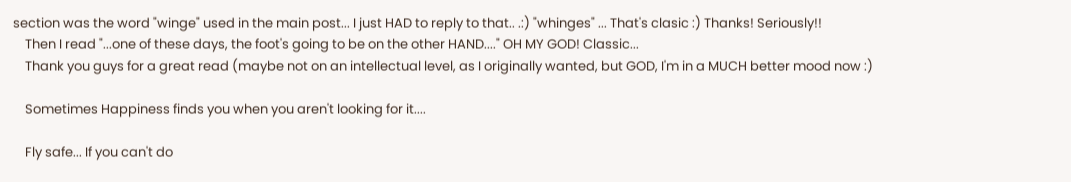section was the word "winge" used in the main post... I just HAD to reply to that.. .:) "whinges" ... That's clasic :) Thanks! Seriously!!
    Then I read "...one of these days, the foot's going to be on the other HAND...." OH MY GOD! Classic...
    Thank you guys for a great read (maybe not on an intellectual level, as I originally wanted, but GOD, I'm in a MUCH better mood now :)

    Sometimes Happiness finds you when you aren't looking for it....

    Fly safe... If you can't do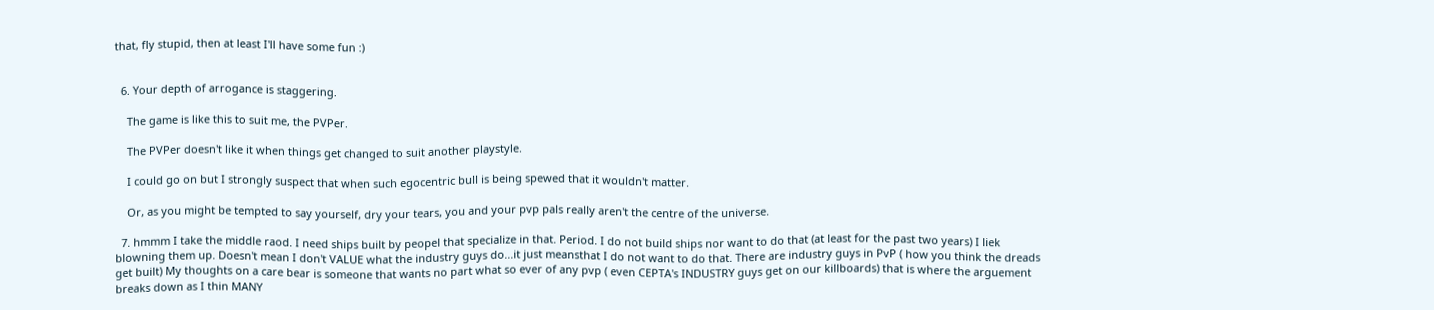that, fly stupid, then at least I'll have some fun :)


  6. Your depth of arrogance is staggering.

    The game is like this to suit me, the PVPer.

    The PVPer doesn't like it when things get changed to suit another playstyle.

    I could go on but I strongly suspect that when such egocentric bull is being spewed that it wouldn't matter.

    Or, as you might be tempted to say yourself, dry your tears, you and your pvp pals really aren't the centre of the universe.

  7. hmmm I take the middle raod. I need ships built by peopel that specialize in that. Period. I do not build ships nor want to do that (at least for the past two years) I liek blowning them up. Doesn't mean I don't VALUE what the industry guys do...it just meansthat I do not want to do that. There are industry guys in PvP ( how you think the dreads get built) My thoughts on a care bear is someone that wants no part what so ever of any pvp ( even CEPTA's INDUSTRY guys get on our killboards) that is where the arguement breaks down as I thin MANY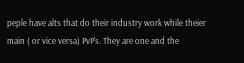peple have alts that do their industry work while theier main ( or vice versa) PvP's. They are one and the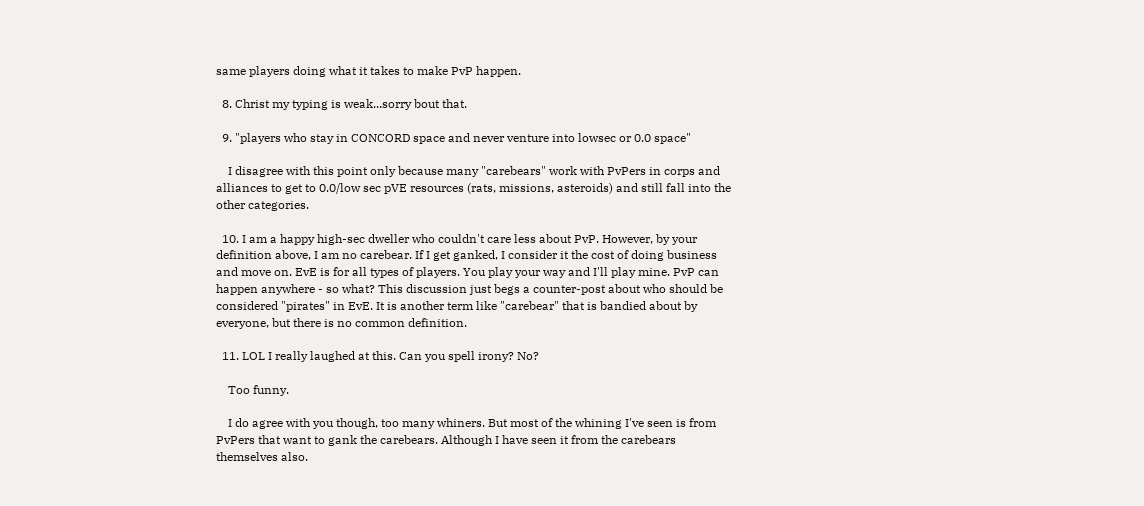same players doing what it takes to make PvP happen.

  8. Christ my typing is weak...sorry bout that.

  9. "players who stay in CONCORD space and never venture into lowsec or 0.0 space"

    I disagree with this point only because many "carebears" work with PvPers in corps and alliances to get to 0.0/low sec pVE resources (rats, missions, asteroids) and still fall into the other categories.

  10. I am a happy high-sec dweller who couldn't care less about PvP. However, by your definition above, I am no carebear. If I get ganked, I consider it the cost of doing business and move on. EvE is for all types of players. You play your way and I'll play mine. PvP can happen anywhere - so what? This discussion just begs a counter-post about who should be considered "pirates" in EvE. It is another term like "carebear" that is bandied about by everyone, but there is no common definition.

  11. LOL I really laughed at this. Can you spell irony? No?

    Too funny.

    I do agree with you though, too many whiners. But most of the whining I've seen is from PvPers that want to gank the carebears. Although I have seen it from the carebears themselves also.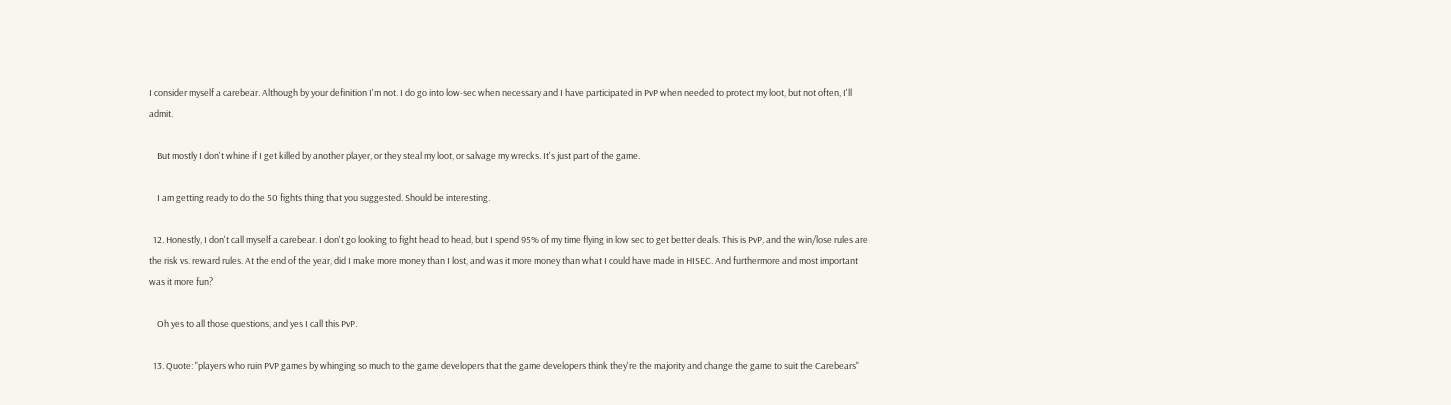I consider myself a carebear. Although by your definition I'm not. I do go into low-sec when necessary and I have participated in PvP when needed to protect my loot, but not often, I'll admit.

    But mostly I don't whine if I get killed by another player, or they steal my loot, or salvage my wrecks. It's just part of the game.

    I am getting ready to do the 50 fights thing that you suggested. Should be interesting.

  12. Honestly, I don't call myself a carebear. I don't go looking to fight head to head, but I spend 95% of my time flying in low sec to get better deals. This is PvP, and the win/lose rules are the risk vs. reward rules. At the end of the year, did I make more money than I lost, and was it more money than what I could have made in HISEC. And furthermore and most important was it more fun?

    Oh yes to all those questions, and yes I call this PvP.

  13. Quote: "players who ruin PVP games by whinging so much to the game developers that the game developers think they're the majority and change the game to suit the Carebears"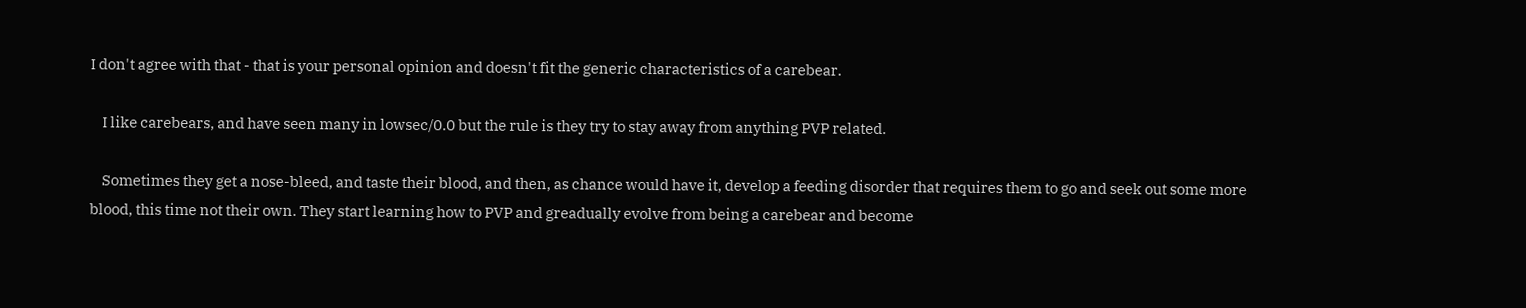I don't agree with that - that is your personal opinion and doesn't fit the generic characteristics of a carebear.

    I like carebears, and have seen many in lowsec/0.0 but the rule is they try to stay away from anything PVP related.

    Sometimes they get a nose-bleed, and taste their blood, and then, as chance would have it, develop a feeding disorder that requires them to go and seek out some more blood, this time not their own. They start learning how to PVP and greadually evolve from being a carebear and become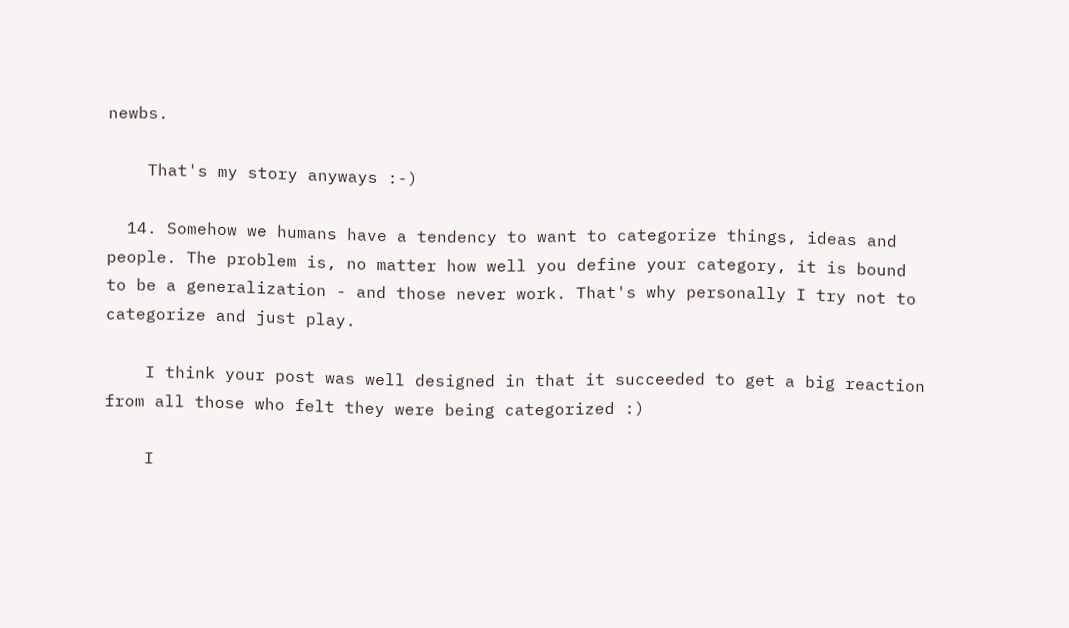newbs.

    That's my story anyways :-)

  14. Somehow we humans have a tendency to want to categorize things, ideas and people. The problem is, no matter how well you define your category, it is bound to be a generalization - and those never work. That's why personally I try not to categorize and just play.

    I think your post was well designed in that it succeeded to get a big reaction from all those who felt they were being categorized :)

    I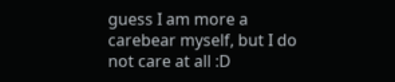guess I am more a carebear myself, but I do not care at all :D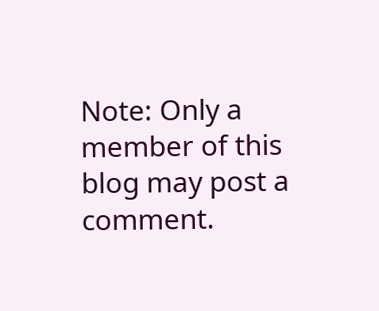Note: Only a member of this blog may post a comment.